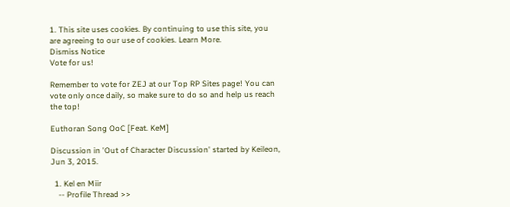1. This site uses cookies. By continuing to use this site, you are agreeing to our use of cookies. Learn More.
Dismiss Notice
Vote for us!

Remember to vote for ZEJ at our Top RP Sites page! You can vote only once daily, so make sure to do so and help us reach the top!

Euthoran Song OoC [Feat. KeM]

Discussion in 'Out of Character Discussion' started by Keileon, Jun 3, 2015.

  1. Kel en Miir
    -- Profile Thread >>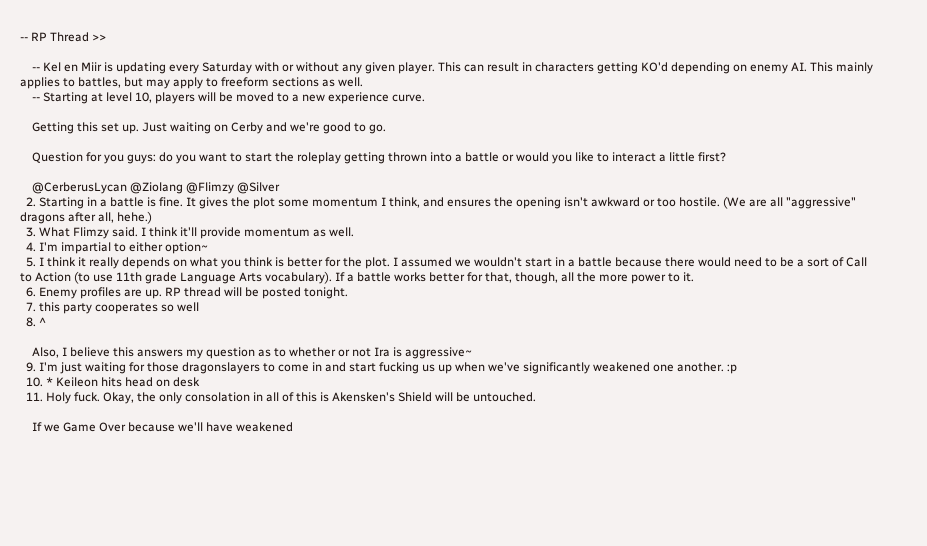-- RP Thread >>

    -- Kel en Miir is updating every Saturday with or without any given player. This can result in characters getting KO'd depending on enemy AI. This mainly applies to battles, but may apply to freeform sections as well.
    -- Starting at level 10, players will be moved to a new experience curve.

    Getting this set up. Just waiting on Cerby and we're good to go.

    Question for you guys: do you want to start the roleplay getting thrown into a battle or would you like to interact a little first?

    @CerberusLycan @Ziolang @Flimzy @Silver
  2. Starting in a battle is fine. It gives the plot some momentum I think, and ensures the opening isn't awkward or too hostile. (We are all "aggressive" dragons after all, hehe.)
  3. What Flimzy said. I think it'll provide momentum as well.
  4. I'm impartial to either option~
  5. I think it really depends on what you think is better for the plot. I assumed we wouldn't start in a battle because there would need to be a sort of Call to Action (to use 11th grade Language Arts vocabulary). If a battle works better for that, though, all the more power to it.
  6. Enemy profiles are up. RP thread will be posted tonight.
  7. this party cooperates so well
  8. ^

    Also, I believe this answers my question as to whether or not Ira is aggressive~
  9. I'm just waiting for those dragonslayers to come in and start fucking us up when we've significantly weakened one another. :p
  10. * Keileon hits head on desk
  11. Holy fuck. Okay, the only consolation in all of this is Akensken's Shield will be untouched.

    If we Game Over because we'll have weakened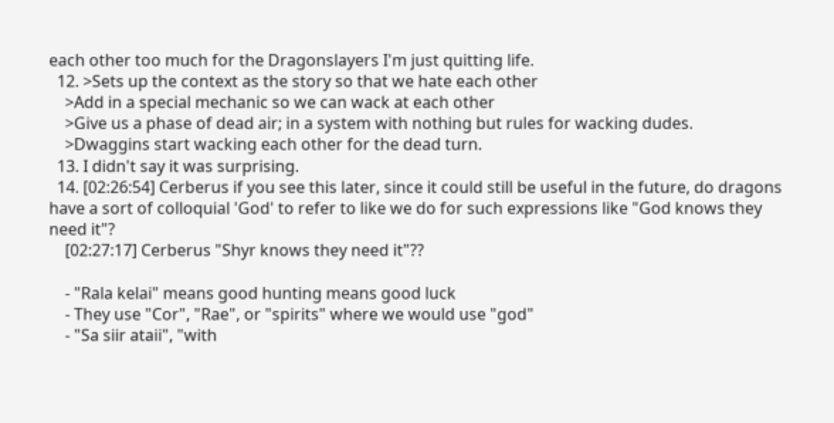each other too much for the Dragonslayers I'm just quitting life.
  12. >Sets up the context as the story so that we hate each other
    >Add in a special mechanic so we can wack at each other
    >Give us a phase of dead air; in a system with nothing but rules for wacking dudes.
    >Dwaggins start wacking each other for the dead turn.
  13. I didn't say it was surprising.
  14. [02:26:54] Cerberus if you see this later, since it could still be useful in the future, do dragons have a sort of colloquial 'God' to refer to like we do for such expressions like "God knows they need it"?
    [02:27:17] Cerberus "Shyr knows they need it"??

    - "Rala kelai" means good hunting means good luck
    - They use "Cor", "Rae", or "spirits" where we would use "god"
    - "Sa siir ataii", "with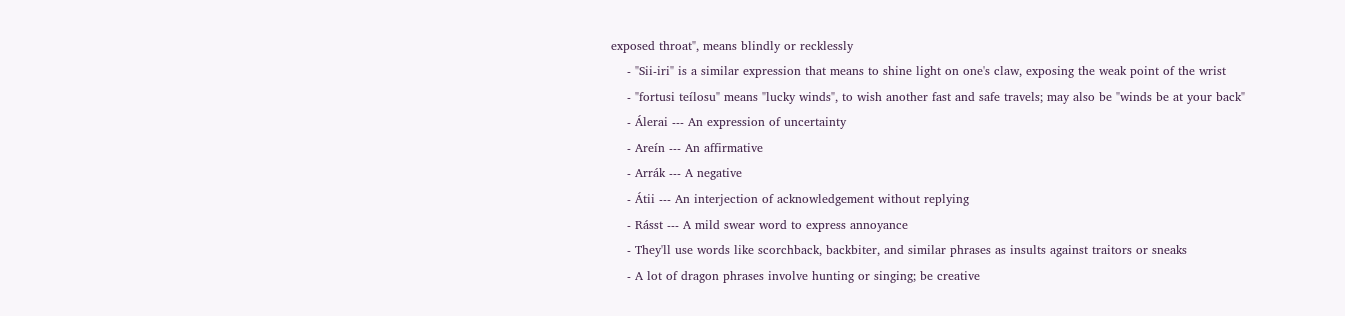exposed throat", means blindly or recklessly
    - "Sii-iri" is a similar expression that means to shine light on one's claw, exposing the weak point of the wrist
    - "fortusi teílosu" means "lucky winds", to wish another fast and safe travels; may also be "winds be at your back"
    - Álerai --- An expression of uncertainty
    - Areín --- An affirmative
    - Arrák --- A negative
    - Átii --- An interjection of acknowledgement without replying
    - Rásst --- A mild swear word to express annoyance
    - They'll use words like scorchback, backbiter, and similar phrases as insults against traitors or sneaks
    - A lot of dragon phrases involve hunting or singing; be creative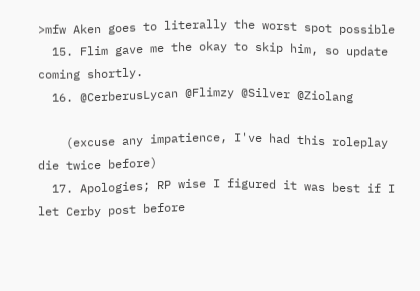>mfw Aken goes to literally the worst spot possible
  15. Flim gave me the okay to skip him, so update coming shortly.
  16. @CerberusLycan @Flimzy @Silver @Ziolang

    (excuse any impatience, I've had this roleplay die twice before)
  17. Apologies; RP wise I figured it was best if I let Cerby post before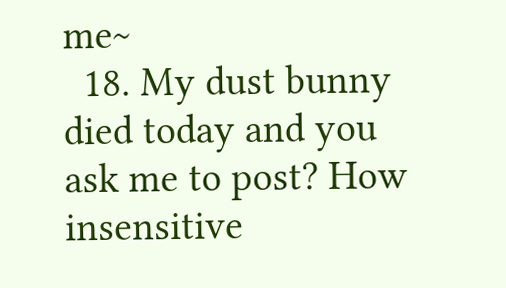me~
  18. My dust bunny died today and you ask me to post? How insensitive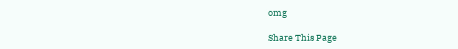omg

Share This Page